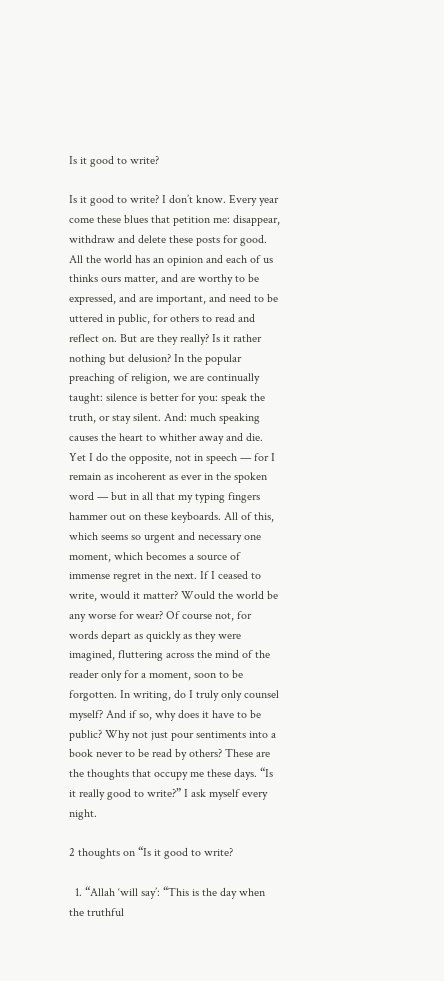Is it good to write?

Is it good to write? I don’t know. Every year come these blues that petition me: disappear, withdraw and delete these posts for good. All the world has an opinion and each of us thinks ours matter, and are worthy to be expressed, and are important, and need to be uttered in public, for others to read and reflect on. But are they really? Is it rather nothing but delusion? In the popular preaching of religion, we are continually taught: silence is better for you: speak the truth, or stay silent. And: much speaking causes the heart to whither away and die. Yet I do the opposite, not in speech — for I remain as incoherent as ever in the spoken word — but in all that my typing fingers hammer out on these keyboards. All of this, which seems so urgent and necessary one moment, which becomes a source of immense regret in the next. If I ceased to write, would it matter? Would the world be any worse for wear? Of course not, for words depart as quickly as they were imagined, fluttering across the mind of the reader only for a moment, soon to be forgotten. In writing, do I truly only counsel myself? And if so, why does it have to be public? Why not just pour sentiments into a book never to be read by others? These are the thoughts that occupy me these days. “Is it really good to write?” I ask myself every night.

2 thoughts on “Is it good to write?

  1. “Allah ‘will say’: “This is the day when the truthful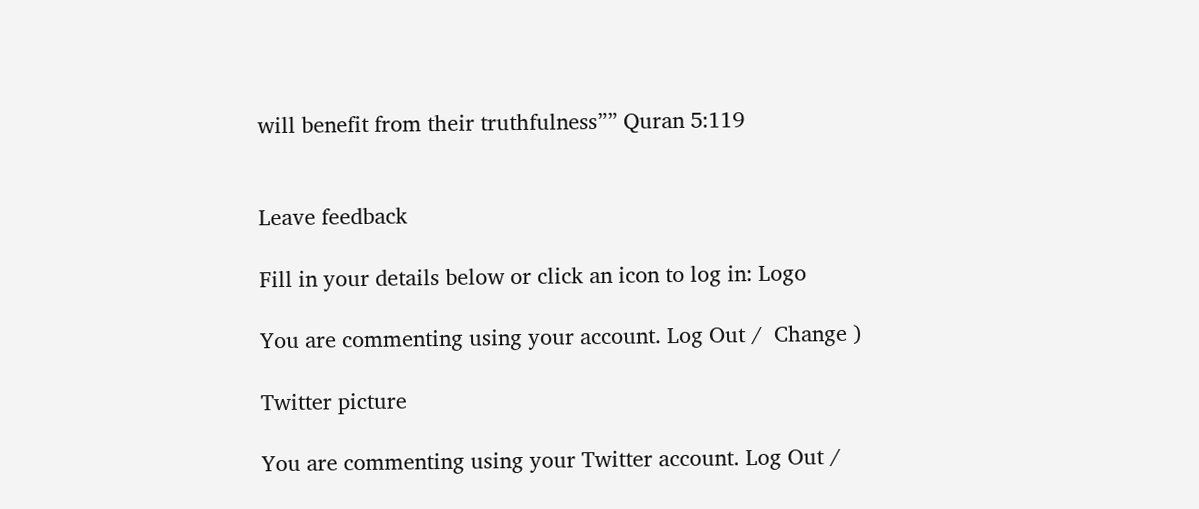will benefit from their truthfulness”” Quran 5:119


Leave feedback

Fill in your details below or click an icon to log in: Logo

You are commenting using your account. Log Out /  Change )

Twitter picture

You are commenting using your Twitter account. Log Out /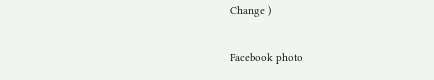Change )

Facebook photo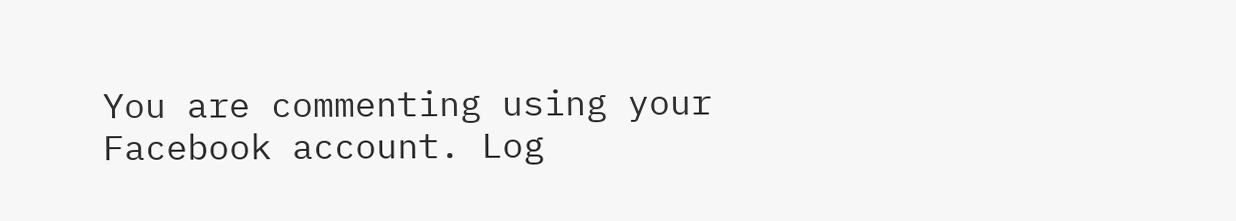You are commenting using your Facebook account. Log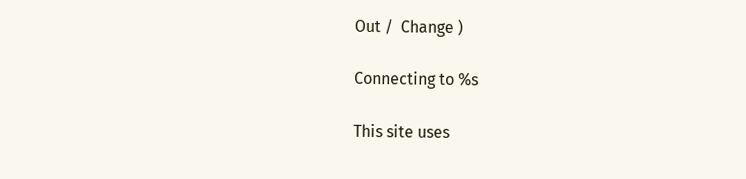Out /  Change )

Connecting to %s

This site uses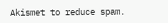Akismet to reduce spam.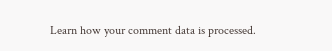Learn how your comment data is processed.